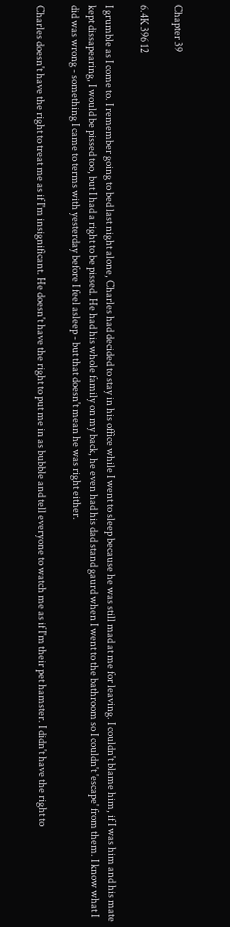Chapter 39

6.4K 396 12

I grumble as I come to. I remember going to bed last night alone, Charles had decided to stay in his office while I went to sleep because he was still mad at me for leaving. I couldn't blame him, if I was him and his mate kept dissapearing, I would be pissed too, but I had a right to be pissed. He had his whole family on my back, he even had his dad stand gaurd when I went to the bathroom so I couldn't 'escape' from them. I know what I did was wrong - something I came to terms with yesterday before I feel asleep - but that doesn't mean he was right either.

Charles doesn't have the right to treat me as if I'm insignificant. He doesn't have the right to put me in as bubble and tell everyone to watch me as if I'm their pet hamster. I didn't have the right to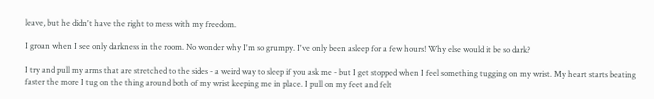leave, but he didn't have the right to mess with my freedom.

I groan when I see only darkness in the room. No wonder why I'm so grumpy. I've only been asleep for a few hours! Why else would it be so dark?

I try and pull my arms that are stretched to the sides - a weird way to sleep if you ask me - but I get stopped when I feel something tugging on my wrist. My heart starts beating faster the more I tug on the thing around both of my wrist keeping me in place. I pull on my feet and felt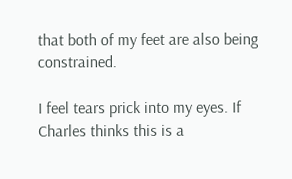that both of my feet are also being constrained.

I feel tears prick into my eyes. If Charles thinks this is a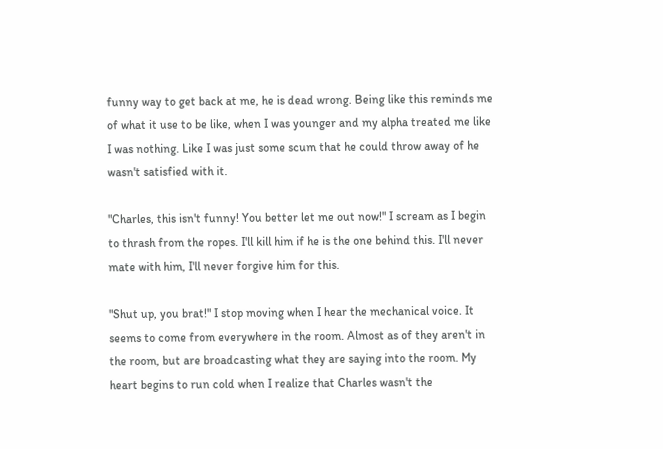funny way to get back at me, he is dead wrong. Being like this reminds me of what it use to be like, when I was younger and my alpha treated me like I was nothing. Like I was just some scum that he could throw away of he wasn't satisfied with it.

"Charles, this isn't funny! You better let me out now!" I scream as I begin to thrash from the ropes. I'll kill him if he is the one behind this. I'll never mate with him, I'll never forgive him for this.

"Shut up, you brat!" I stop moving when I hear the mechanical voice. It seems to come from everywhere in the room. Almost as of they aren't in the room, but are broadcasting what they are saying into the room. My heart begins to run cold when I realize that Charles wasn't the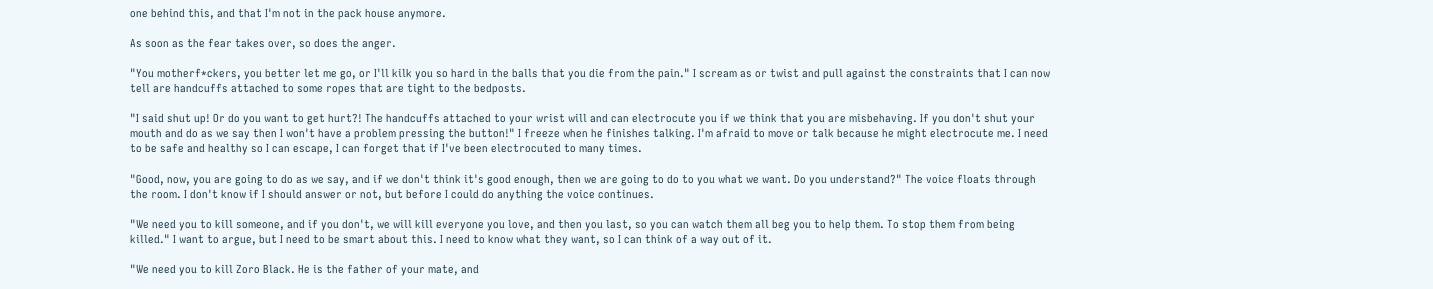one behind this, and that I'm not in the pack house anymore.

As soon as the fear takes over, so does the anger.

"You motherf*ckers, you better let me go, or I'll kilk you so hard in the balls that you die from the pain." I scream as or twist and pull against the constraints that I can now tell are handcuffs attached to some ropes that are tight to the bedposts.

"I said shut up! Or do you want to get hurt?! The handcuffs attached to your wrist will and can electrocute you if we think that you are misbehaving. If you don't shut your mouth and do as we say then I won't have a problem pressing the button!" I freeze when he finishes talking. I'm afraid to move or talk because he might electrocute me. I need to be safe and healthy so I can escape, I can forget that if I've been electrocuted to many times.

"Good, now, you are going to do as we say, and if we don't think it's good enough, then we are going to do to you what we want. Do you understand?" The voice floats through the room. I don't know if I should answer or not, but before I could do anything the voice continues.

"We need you to kill someone, and if you don't, we will kill everyone you love, and then you last, so you can watch them all beg you to help them. To stop them from being killed." I want to argue, but I need to be smart about this. I need to know what they want, so I can think of a way out of it.

"We need you to kill Zoro Black. He is the father of your mate, and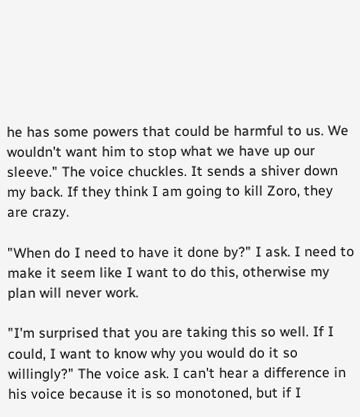he has some powers that could be harmful to us. We wouldn't want him to stop what we have up our sleeve." The voice chuckles. It sends a shiver down my back. If they think I am going to kill Zoro, they are crazy.

"When do I need to have it done by?" I ask. I need to make it seem like I want to do this, otherwise my plan will never work.

"I'm surprised that you are taking this so well. If I could, I want to know why you would do it so willingly?" The voice ask. I can't hear a difference in his voice because it is so monotoned, but if I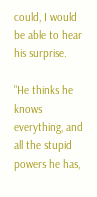could, I would be able to hear his surprise.

"He thinks he knows everything, and all the stupid powers he has,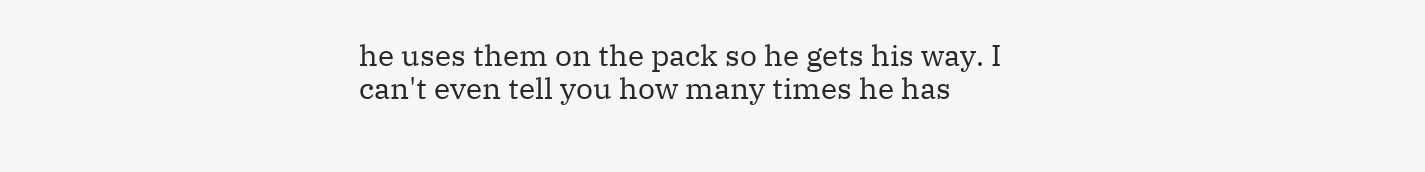he uses them on the pack so he gets his way. I can't even tell you how many times he has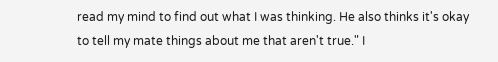read my mind to find out what I was thinking. He also thinks it's okay to tell my mate things about me that aren't true." I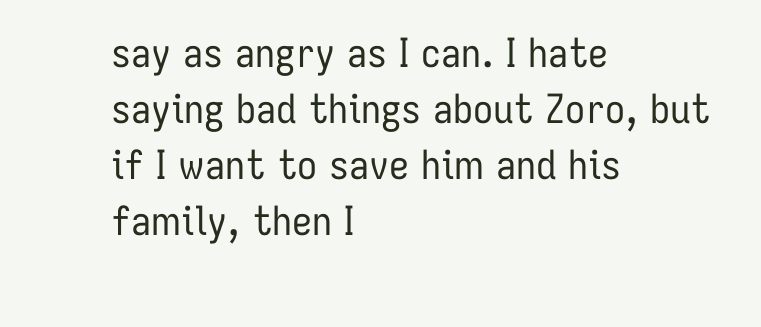say as angry as I can. I hate saying bad things about Zoro, but if I want to save him and his family, then I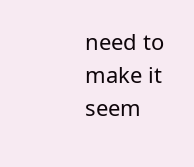need to make it seem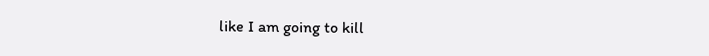like I am going to kill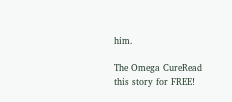him.

The Omega CureRead this story for FREE!